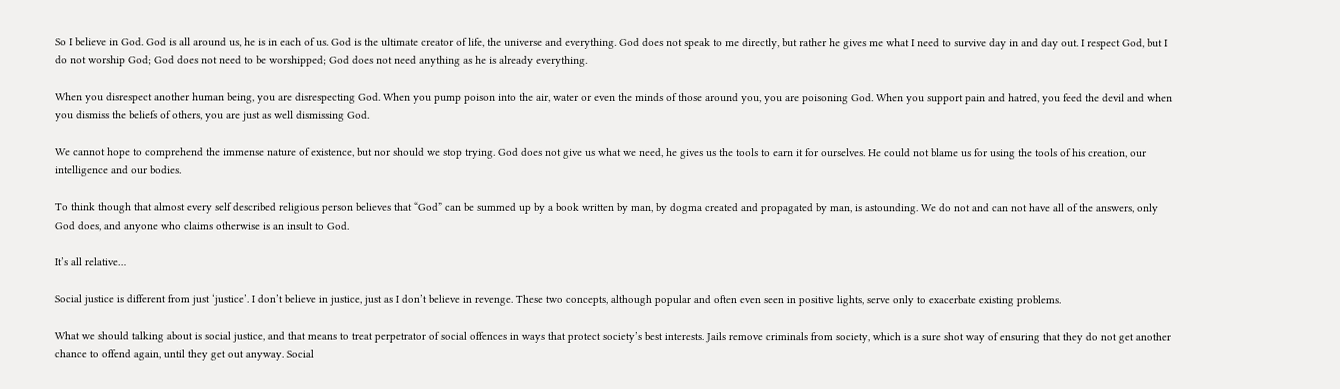So I believe in God. God is all around us, he is in each of us. God is the ultimate creator of life, the universe and everything. God does not speak to me directly, but rather he gives me what I need to survive day in and day out. I respect God, but I do not worship God; God does not need to be worshipped; God does not need anything as he is already everything.

When you disrespect another human being, you are disrespecting God. When you pump poison into the air, water or even the minds of those around you, you are poisoning God. When you support pain and hatred, you feed the devil and when you dismiss the beliefs of others, you are just as well dismissing God.

We cannot hope to comprehend the immense nature of existence, but nor should we stop trying. God does not give us what we need, he gives us the tools to earn it for ourselves. He could not blame us for using the tools of his creation, our intelligence and our bodies.

To think though that almost every self described religious person believes that “God” can be summed up by a book written by man, by dogma created and propagated by man, is astounding. We do not and can not have all of the answers, only God does, and anyone who claims otherwise is an insult to God.

It’s all relative…

Social justice is different from just ‘justice’. I don’t believe in justice, just as I don’t believe in revenge. These two concepts, although popular and often even seen in positive lights, serve only to exacerbate existing problems.

What we should talking about is social justice, and that means to treat perpetrator of social offences in ways that protect society’s best interests. Jails remove criminals from society, which is a sure shot way of ensuring that they do not get another chance to offend again, until they get out anyway. Social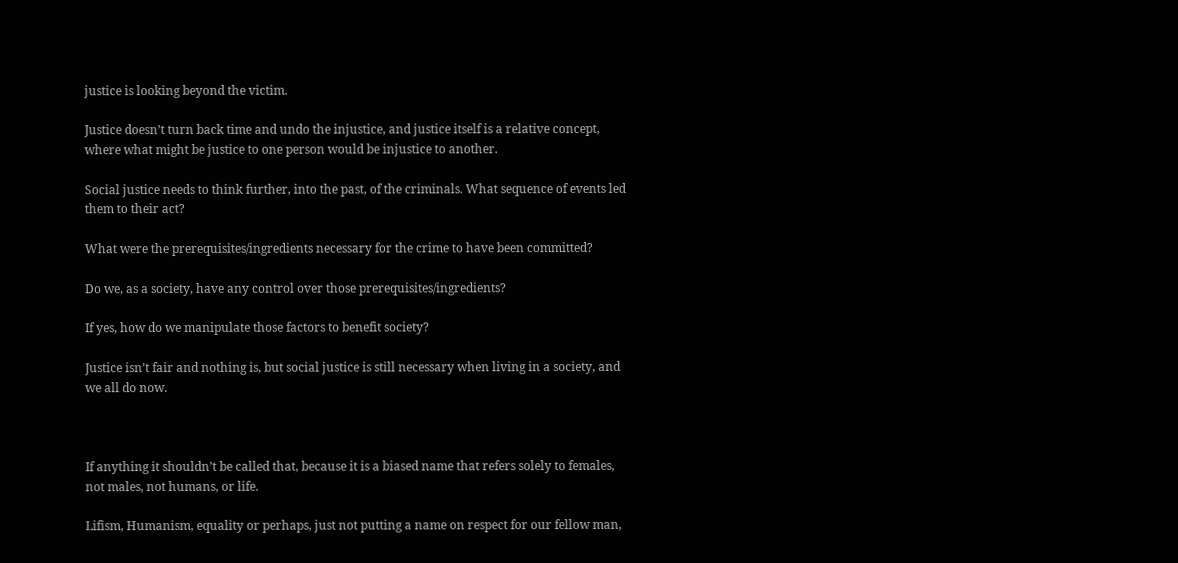justice is looking beyond the victim.

Justice doesn’t turn back time and undo the injustice, and justice itself is a relative concept, where what might be justice to one person would be injustice to another.

Social justice needs to think further, into the past, of the criminals. What sequence of events led them to their act?

What were the prerequisites/ingredients necessary for the crime to have been committed?

Do we, as a society, have any control over those prerequisites/ingredients?

If yes, how do we manipulate those factors to benefit society?

Justice isn’t fair and nothing is, but social justice is still necessary when living in a society, and we all do now.



If anything it shouldn’t be called that, because it is a biased name that refers solely to females, not males, not humans, or life.

Lifism, Humanism, equality or perhaps, just not putting a name on respect for our fellow man,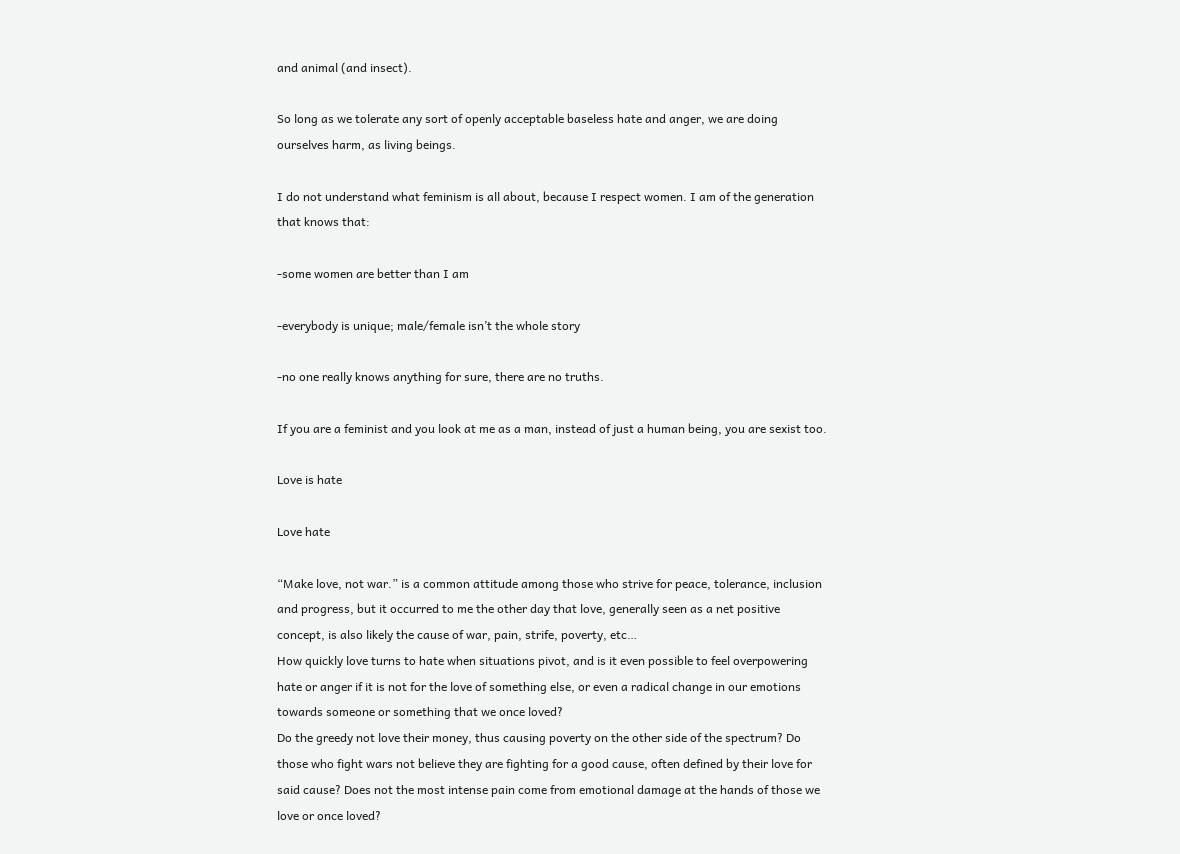and animal (and insect).

So long as we tolerate any sort of openly acceptable baseless hate and anger, we are doing ourselves harm, as living beings.

I do not understand what feminism is all about, because I respect women. I am of the generation that knows that:

-some women are better than I am

-everybody is unique; male/female isn’t the whole story

-no one really knows anything for sure, there are no truths.

If you are a feminist and you look at me as a man, instead of just a human being, you are sexist too.

Love is hate

Love hate

“Make love, not war.” is a common attitude among those who strive for peace, tolerance, inclusion and progress, but it occurred to me the other day that love, generally seen as a net positive concept, is also likely the cause of war, pain, strife, poverty, etc…
How quickly love turns to hate when situations pivot, and is it even possible to feel overpowering hate or anger if it is not for the love of something else, or even a radical change in our emotions towards someone or something that we once loved?
Do the greedy not love their money, thus causing poverty on the other side of the spectrum? Do those who fight wars not believe they are fighting for a good cause, often defined by their love for said cause? Does not the most intense pain come from emotional damage at the hands of those we love or once loved?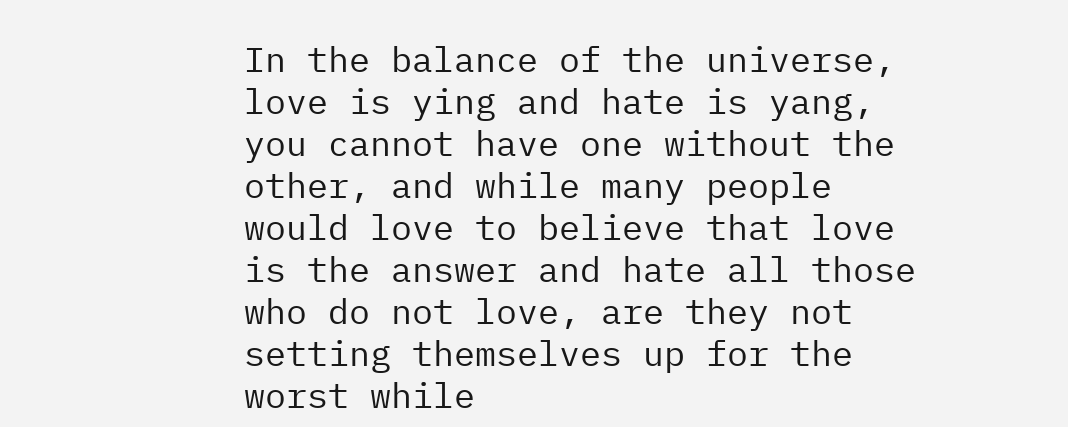In the balance of the universe, love is ying and hate is yang, you cannot have one without the other, and while many people would love to believe that love is the answer and hate all those who do not love, are they not setting themselves up for the worst while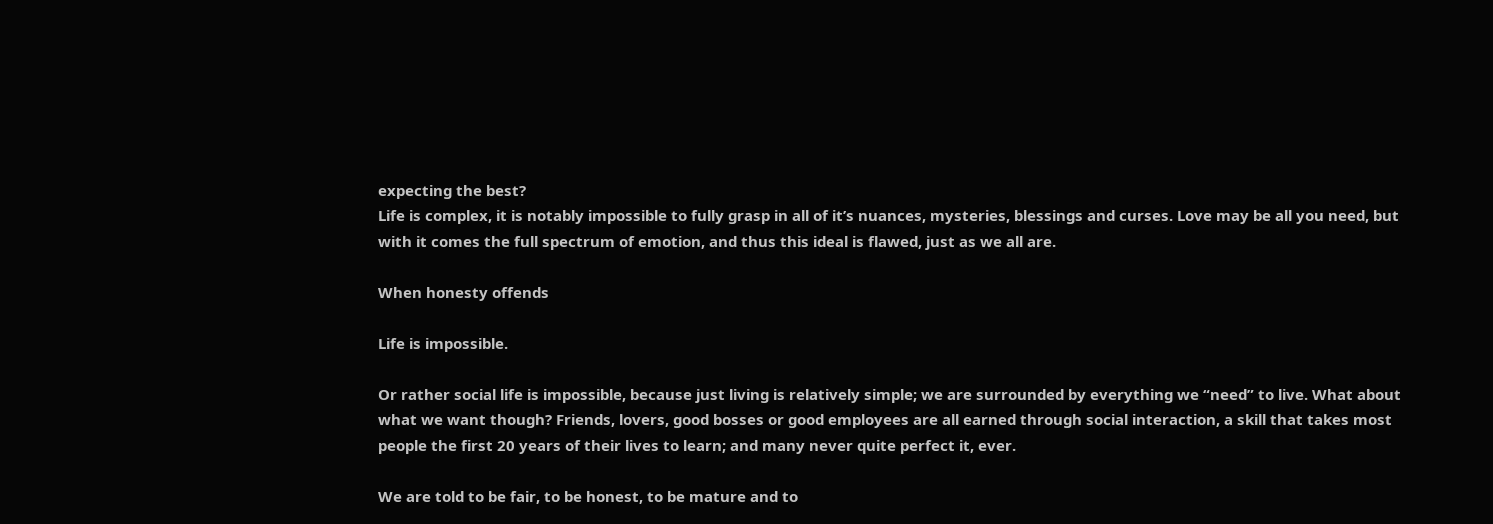expecting the best?
Life is complex, it is notably impossible to fully grasp in all of it’s nuances, mysteries, blessings and curses. Love may be all you need, but with it comes the full spectrum of emotion, and thus this ideal is flawed, just as we all are.

When honesty offends

Life is impossible.

Or rather social life is impossible, because just living is relatively simple; we are surrounded by everything we “need” to live. What about what we want though? Friends, lovers, good bosses or good employees are all earned through social interaction, a skill that takes most people the first 20 years of their lives to learn; and many never quite perfect it, ever.

We are told to be fair, to be honest, to be mature and to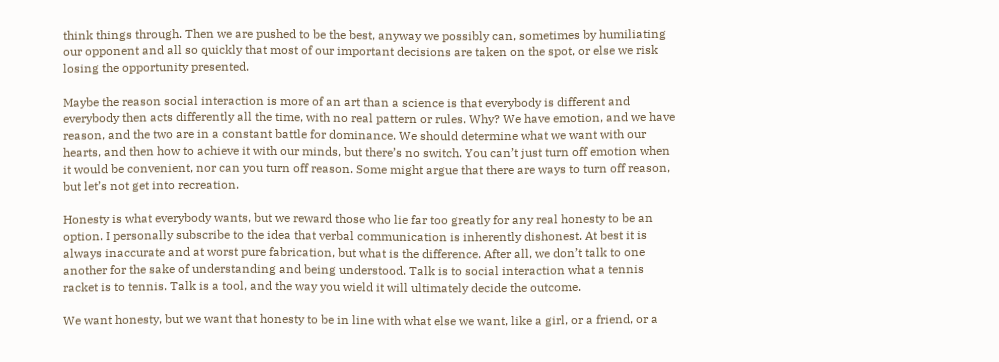think things through. Then we are pushed to be the best, anyway we possibly can, sometimes by humiliating our opponent and all so quickly that most of our important decisions are taken on the spot, or else we risk losing the opportunity presented.

Maybe the reason social interaction is more of an art than a science is that everybody is different and everybody then acts differently all the time, with no real pattern or rules. Why? We have emotion, and we have reason, and the two are in a constant battle for dominance. We should determine what we want with our hearts, and then how to achieve it with our minds, but there’s no switch. You can’t just turn off emotion when it would be convenient, nor can you turn off reason. Some might argue that there are ways to turn off reason, but let’s not get into recreation.

Honesty is what everybody wants, but we reward those who lie far too greatly for any real honesty to be an option. I personally subscribe to the idea that verbal communication is inherently dishonest. At best it is always inaccurate and at worst pure fabrication, but what is the difference. After all, we don’t talk to one another for the sake of understanding and being understood. Talk is to social interaction what a tennis racket is to tennis. Talk is a tool, and the way you wield it will ultimately decide the outcome.

We want honesty, but we want that honesty to be in line with what else we want, like a girl, or a friend, or a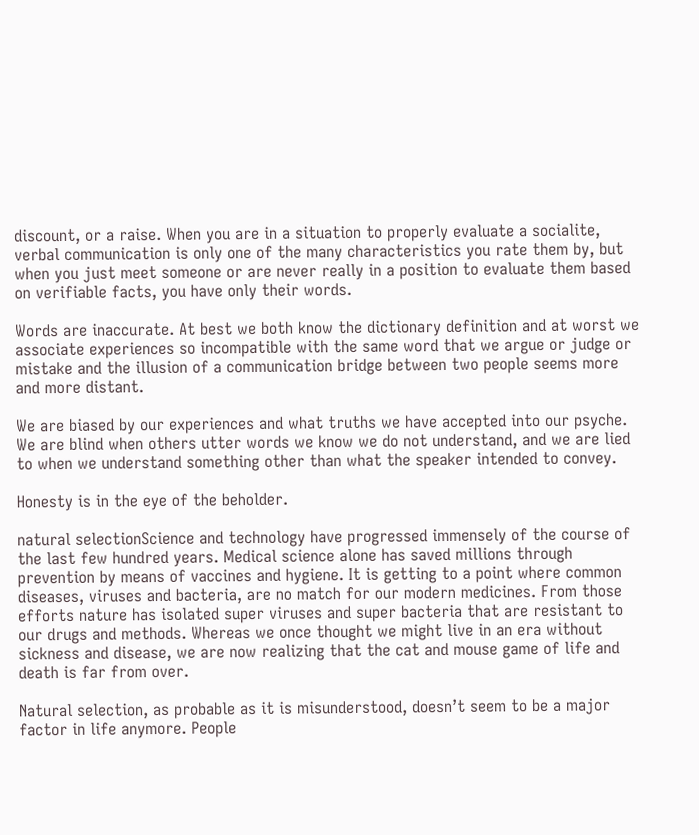discount, or a raise. When you are in a situation to properly evaluate a socialite, verbal communication is only one of the many characteristics you rate them by, but when you just meet someone or are never really in a position to evaluate them based on verifiable facts, you have only their words.

Words are inaccurate. At best we both know the dictionary definition and at worst we associate experiences so incompatible with the same word that we argue or judge or mistake and the illusion of a communication bridge between two people seems more and more distant.

We are biased by our experiences and what truths we have accepted into our psyche. We are blind when others utter words we know we do not understand, and we are lied to when we understand something other than what the speaker intended to convey.

Honesty is in the eye of the beholder.

natural selectionScience and technology have progressed immensely of the course of the last few hundred years. Medical science alone has saved millions through prevention by means of vaccines and hygiene. It is getting to a point where common diseases, viruses and bacteria, are no match for our modern medicines. From those efforts nature has isolated super viruses and super bacteria that are resistant to our drugs and methods. Whereas we once thought we might live in an era without sickness and disease, we are now realizing that the cat and mouse game of life and death is far from over.

Natural selection, as probable as it is misunderstood, doesn’t seem to be a major factor in life anymore. People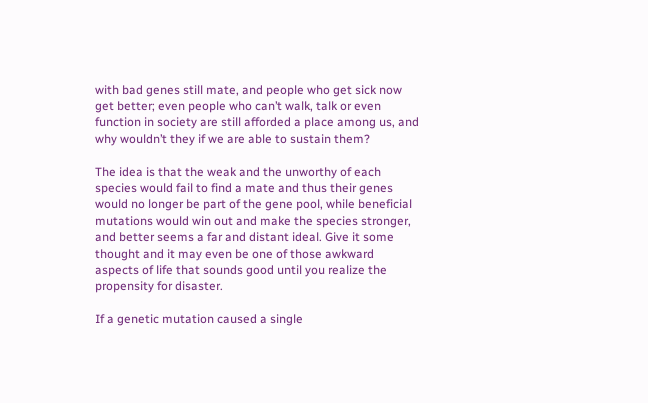with bad genes still mate, and people who get sick now get better; even people who can’t walk, talk or even function in society are still afforded a place among us, and why wouldn’t they if we are able to sustain them?

The idea is that the weak and the unworthy of each species would fail to find a mate and thus their genes would no longer be part of the gene pool, while beneficial mutations would win out and make the species stronger, and better seems a far and distant ideal. Give it some thought and it may even be one of those awkward aspects of life that sounds good until you realize the propensity for disaster.

If a genetic mutation caused a single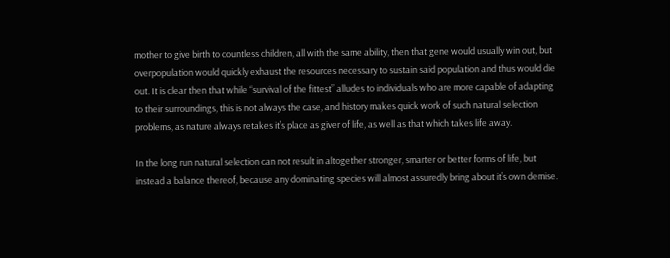mother to give birth to countless children, all with the same ability, then that gene would usually win out, but overpopulation would quickly exhaust the resources necessary to sustain said population and thus would die out. It is clear then that while “survival of the fittest” alludes to individuals who are more capable of adapting to their surroundings, this is not always the case, and history makes quick work of such natural selection problems, as nature always retakes it’s place as giver of life, as well as that which takes life away.

In the long run natural selection can not result in altogether stronger, smarter or better forms of life, but instead a balance thereof, because any dominating species will almost assuredly bring about it’s own demise.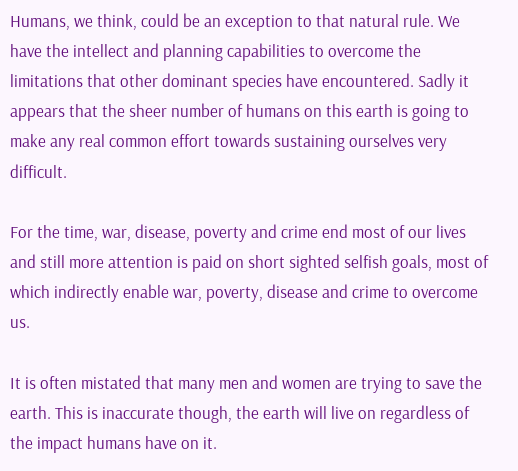Humans, we think, could be an exception to that natural rule. We have the intellect and planning capabilities to overcome the limitations that other dominant species have encountered. Sadly it appears that the sheer number of humans on this earth is going to make any real common effort towards sustaining ourselves very difficult.

For the time, war, disease, poverty and crime end most of our lives and still more attention is paid on short sighted selfish goals, most of which indirectly enable war, poverty, disease and crime to overcome us.

It is often mistated that many men and women are trying to save the earth. This is inaccurate though, the earth will live on regardless of the impact humans have on it.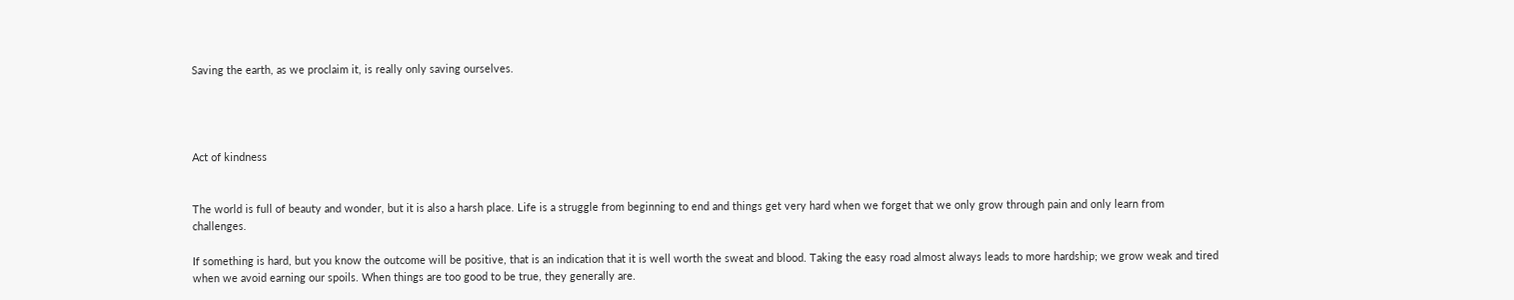Saving the earth, as we proclaim it, is really only saving ourselves.




Act of kindness


The world is full of beauty and wonder, but it is also a harsh place. Life is a struggle from beginning to end and things get very hard when we forget that we only grow through pain and only learn from challenges.

If something is hard, but you know the outcome will be positive, that is an indication that it is well worth the sweat and blood. Taking the easy road almost always leads to more hardship; we grow weak and tired when we avoid earning our spoils. When things are too good to be true, they generally are.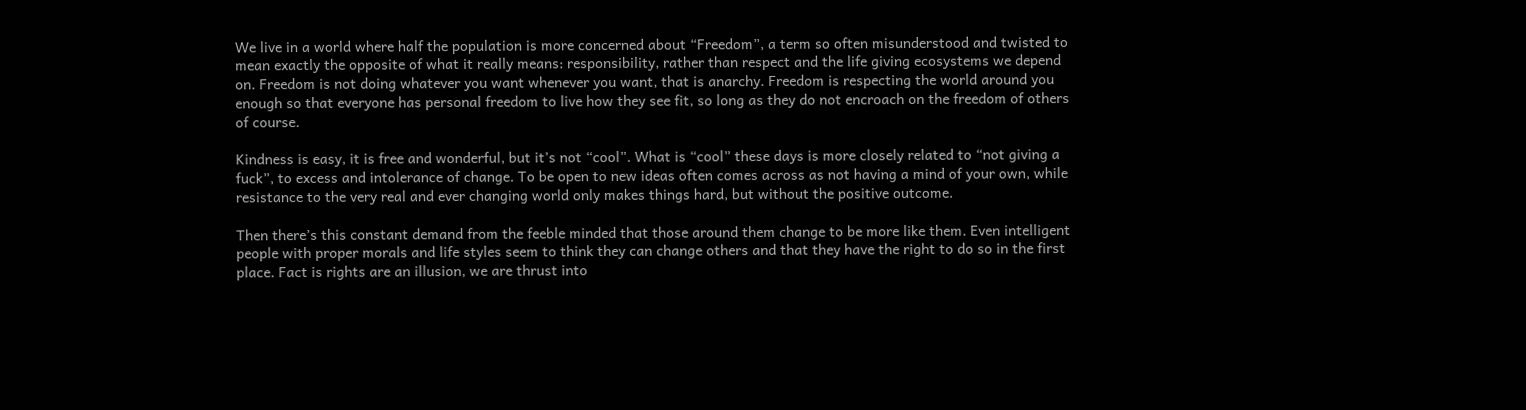We live in a world where half the population is more concerned about “Freedom”, a term so often misunderstood and twisted to mean exactly the opposite of what it really means: responsibility, rather than respect and the life giving ecosystems we depend on. Freedom is not doing whatever you want whenever you want, that is anarchy. Freedom is respecting the world around you enough so that everyone has personal freedom to live how they see fit, so long as they do not encroach on the freedom of others of course.

Kindness is easy, it is free and wonderful, but it’s not “cool”. What is “cool” these days is more closely related to “not giving a fuck”, to excess and intolerance of change. To be open to new ideas often comes across as not having a mind of your own, while resistance to the very real and ever changing world only makes things hard, but without the positive outcome.

Then there’s this constant demand from the feeble minded that those around them change to be more like them. Even intelligent people with proper morals and life styles seem to think they can change others and that they have the right to do so in the first place. Fact is rights are an illusion, we are thrust into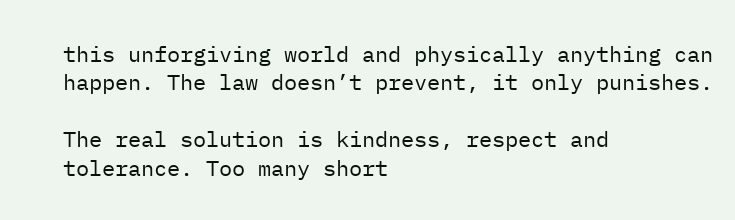this unforgiving world and physically anything can happen. The law doesn’t prevent, it only punishes.

The real solution is kindness, respect and tolerance. Too many short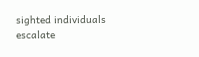sighted individuals escalate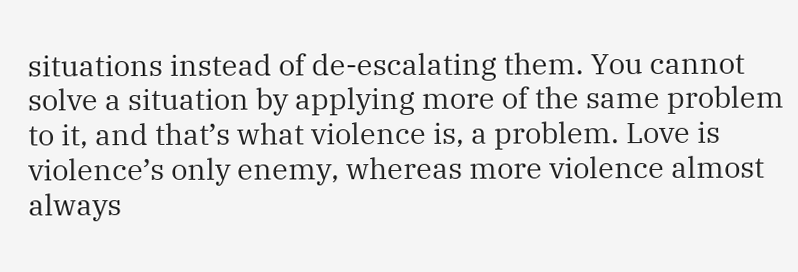situations instead of de-escalating them. You cannot solve a situation by applying more of the same problem to it, and that’s what violence is, a problem. Love is violence’s only enemy, whereas more violence almost always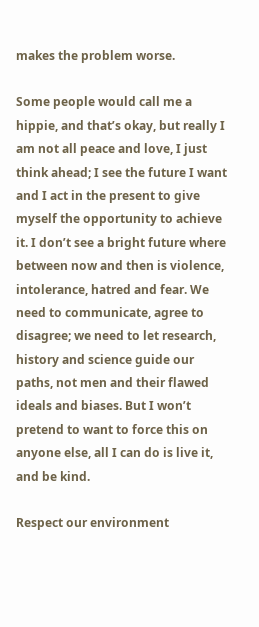makes the problem worse.

Some people would call me a hippie, and that’s okay, but really I am not all peace and love, I just think ahead; I see the future I want and I act in the present to give myself the opportunity to achieve it. I don’t see a bright future where between now and then is violence, intolerance, hatred and fear. We need to communicate, agree to disagree; we need to let research, history and science guide our paths, not men and their flawed ideals and biases. But I won’t pretend to want to force this on anyone else, all I can do is live it, and be kind.

Respect our environment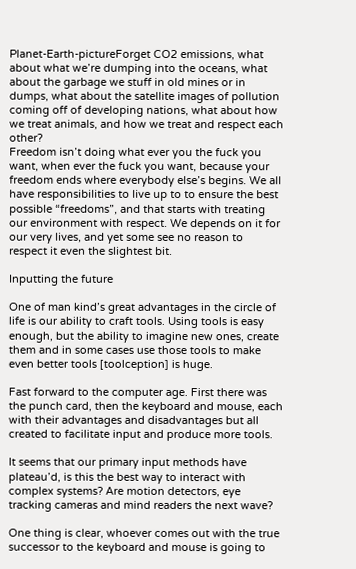Planet-Earth-pictureForget CO2 emissions, what about what we’re dumping into the oceans, what about the garbage we stuff in old mines or in dumps, what about the satellite images of pollution coming off of developing nations, what about how we treat animals, and how we treat and respect each other?
Freedom isn’t doing what ever you the fuck you want, when ever the fuck you want, because your freedom ends where everybody else’s begins. We all have responsibilities to live up to to ensure the best possible “freedoms”, and that starts with treating our environment with respect. We depends on it for our very lives, and yet some see no reason to respect it even the slightest bit.

Inputting the future

One of man kind’s great advantages in the circle of life is our ability to craft tools. Using tools is easy enough, but the ability to imagine new ones, create them and in some cases use those tools to make even better tools [toolception] is huge.

Fast forward to the computer age. First there was the punch card, then the keyboard and mouse, each with their advantages and disadvantages but all created to facilitate input and produce more tools.

It seems that our primary input methods have plateau’d, is this the best way to interact with complex systems? Are motion detectors, eye tracking cameras and mind readers the next wave?

One thing is clear, whoever comes out with the true successor to the keyboard and mouse is going to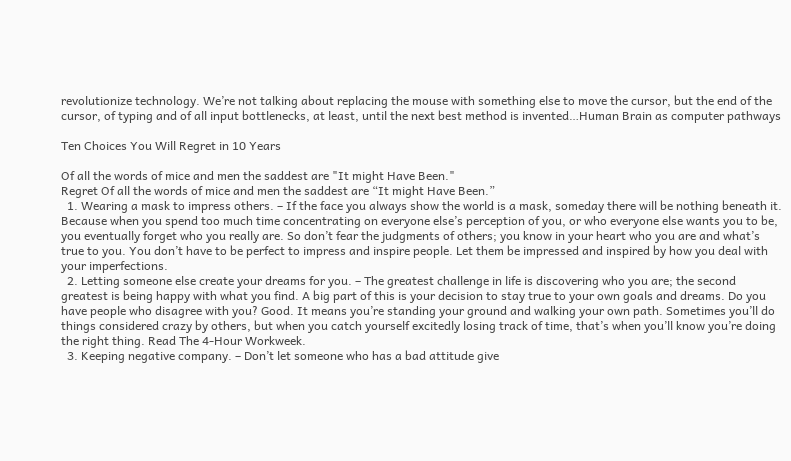revolutionize technology. We’re not talking about replacing the mouse with something else to move the cursor, but the end of the cursor, of typing and of all input bottlenecks, at least, until the next best method is invented…Human Brain as computer pathways

Ten Choices You Will Regret in 10 Years

Of all the words of mice and men the saddest are "It might Have Been."
Regret Of all the words of mice and men the saddest are “It might Have Been.”
  1. Wearing a mask to impress others. – If the face you always show the world is a mask, someday there will be nothing beneath it. Because when you spend too much time concentrating on everyone else’s perception of you, or who everyone else wants you to be, you eventually forget who you really are. So don’t fear the judgments of others; you know in your heart who you are and what’s true to you. You don’t have to be perfect to impress and inspire people. Let them be impressed and inspired by how you deal with your imperfections.
  2. Letting someone else create your dreams for you. – The greatest challenge in life is discovering who you are; the second greatest is being happy with what you find. A big part of this is your decision to stay true to your own goals and dreams. Do you have people who disagree with you? Good. It means you’re standing your ground and walking your own path. Sometimes you’ll do things considered crazy by others, but when you catch yourself excitedly losing track of time, that’s when you’ll know you’re doing the right thing. Read The 4-Hour Workweek.
  3. Keeping negative company. – Don’t let someone who has a bad attitude give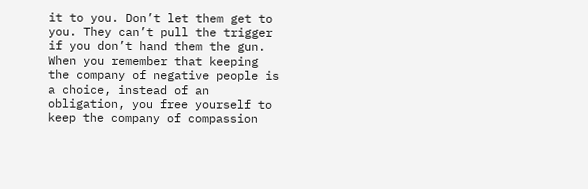it to you. Don’t let them get to you. They can’t pull the trigger if you don’t hand them the gun. When you remember that keeping the company of negative people is a choice, instead of an obligation, you free yourself to keep the company of compassion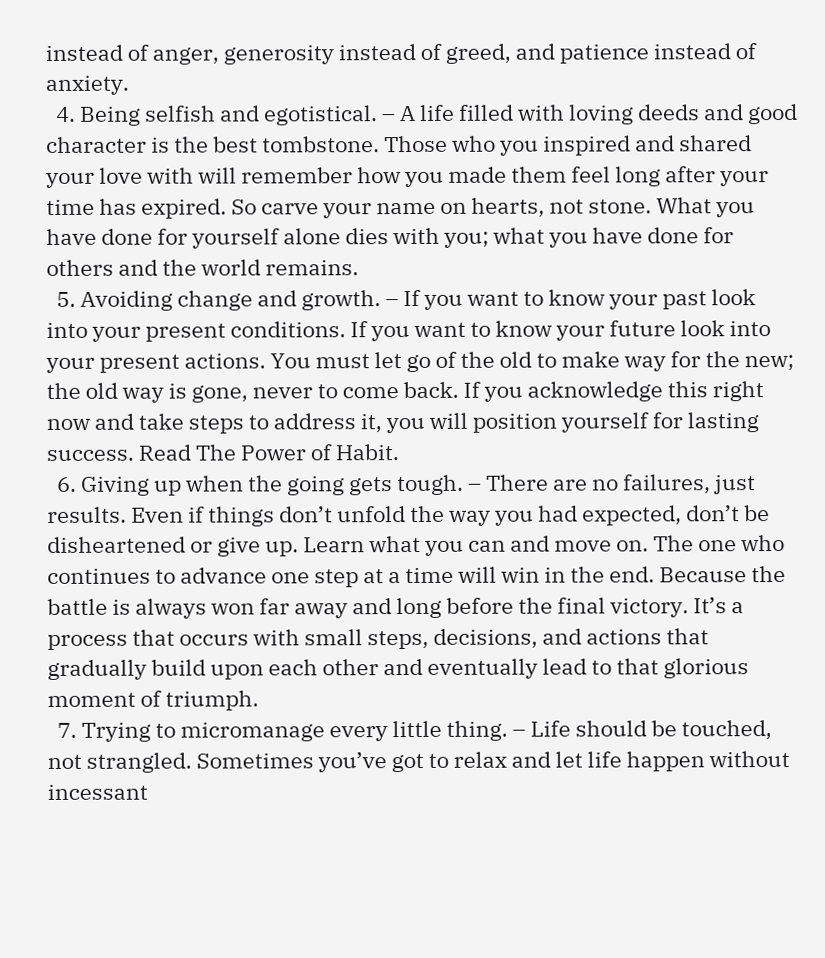instead of anger, generosity instead of greed, and patience instead of anxiety.
  4. Being selfish and egotistical. – A life filled with loving deeds and good character is the best tombstone. Those who you inspired and shared your love with will remember how you made them feel long after your time has expired. So carve your name on hearts, not stone. What you have done for yourself alone dies with you; what you have done for others and the world remains.
  5. Avoiding change and growth. – If you want to know your past look into your present conditions. If you want to know your future look into your present actions. You must let go of the old to make way for the new; the old way is gone, never to come back. If you acknowledge this right now and take steps to address it, you will position yourself for lasting success. Read The Power of Habit.
  6. Giving up when the going gets tough. – There are no failures, just results. Even if things don’t unfold the way you had expected, don’t be disheartened or give up. Learn what you can and move on. The one who continues to advance one step at a time will win in the end. Because the battle is always won far away and long before the final victory. It’s a process that occurs with small steps, decisions, and actions that gradually build upon each other and eventually lead to that glorious moment of triumph.
  7. Trying to micromanage every little thing. – Life should be touched, not strangled. Sometimes you’ve got to relax and let life happen without incessant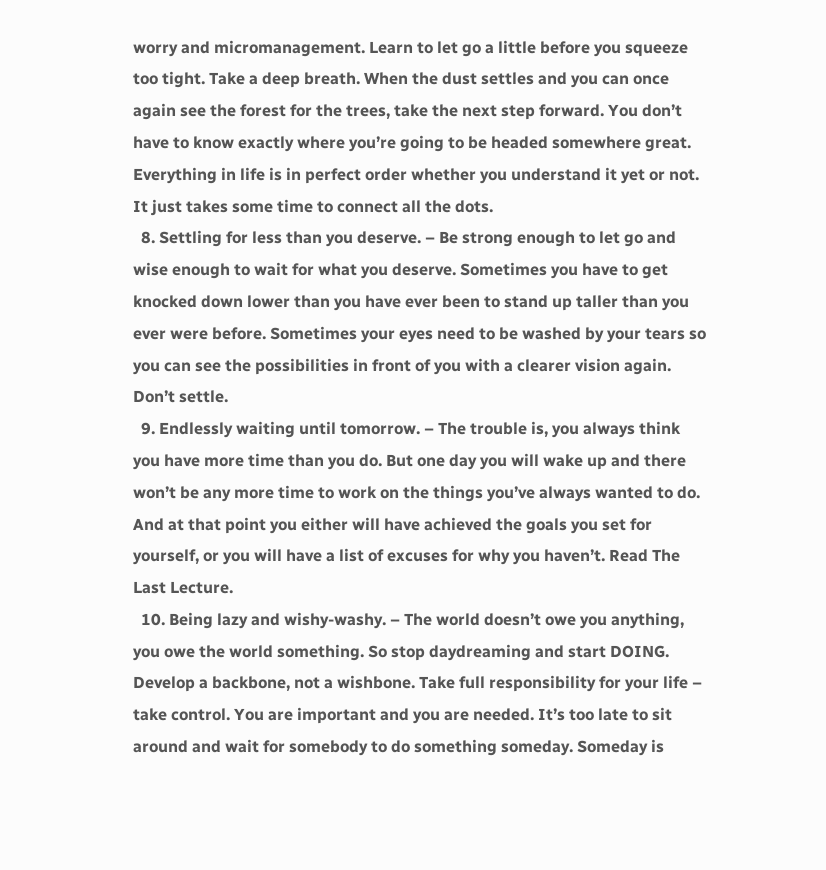worry and micromanagement. Learn to let go a little before you squeeze too tight. Take a deep breath. When the dust settles and you can once again see the forest for the trees, take the next step forward. You don’t have to know exactly where you’re going to be headed somewhere great. Everything in life is in perfect order whether you understand it yet or not. It just takes some time to connect all the dots.
  8. Settling for less than you deserve. – Be strong enough to let go and wise enough to wait for what you deserve. Sometimes you have to get knocked down lower than you have ever been to stand up taller than you ever were before. Sometimes your eyes need to be washed by your tears so you can see the possibilities in front of you with a clearer vision again. Don’t settle.
  9. Endlessly waiting until tomorrow. – The trouble is, you always think you have more time than you do. But one day you will wake up and there won’t be any more time to work on the things you’ve always wanted to do. And at that point you either will have achieved the goals you set for yourself, or you will have a list of excuses for why you haven’t. Read The Last Lecture.
  10. Being lazy and wishy-washy. – The world doesn’t owe you anything, you owe the world something. So stop daydreaming and start DOING. Develop a backbone, not a wishbone. Take full responsibility for your life – take control. You are important and you are needed. It’s too late to sit around and wait for somebody to do something someday. Someday is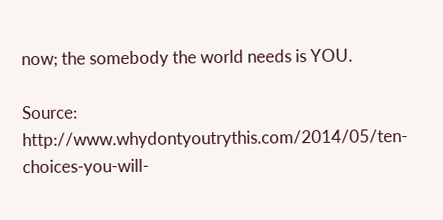now; the somebody the world needs is YOU.

Source: http://www.whydontyoutrythis.com/2014/05/ten-choices-you-will-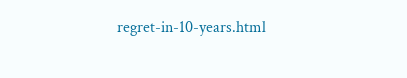regret-in-10-years.html